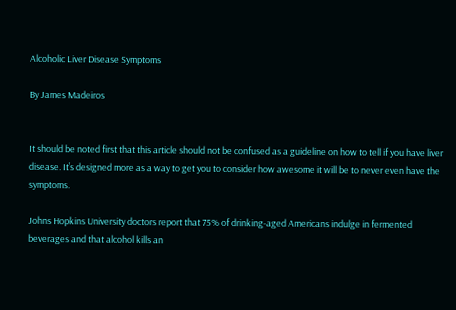Alcoholic Liver Disease Symptoms

By James Madeiros


It should be noted first that this article should not be confused as a guideline on how to tell if you have liver disease. It’s designed more as a way to get you to consider how awesome it will be to never even have the symptoms.

Johns Hopkins University doctors report that 75% of drinking-aged Americans indulge in fermented beverages and that alcohol kills an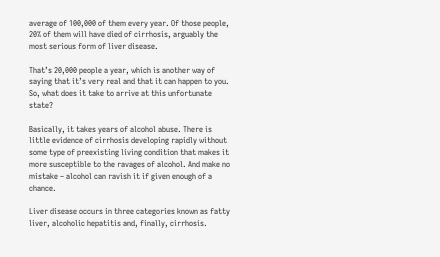average of 100,000 of them every year. Of those people, 20% of them will have died of cirrhosis, arguably the most serious form of liver disease.

That’s 20,000 people a year, which is another way of saying that it’s very real and that it can happen to you. So, what does it take to arrive at this unfortunate state?

Basically, it takes years of alcohol abuse. There is little evidence of cirrhosis developing rapidly without some type of preexisting living condition that makes it more susceptible to the ravages of alcohol. And make no mistake – alcohol can ravish it if given enough of a chance.

Liver disease occurs in three categories known as fatty liver, alcoholic hepatitis and, finally, cirrhosis.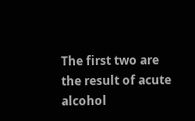The first two are the result of acute alcohol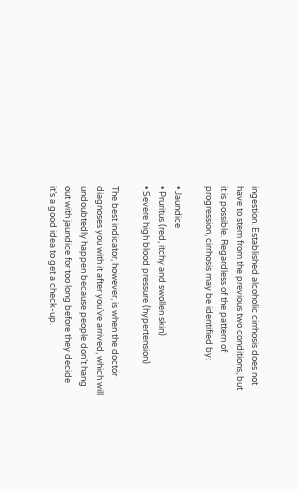ingestion. Established alcoholic cirrhosis does not have to stem from the previous two conditions, but it is possible. Regardless of the pattern of progression, cirrhosis may be identified by:

• Jaundice
• Pruritus (red, itchy and swollen skin)
• Severe high blood pressure (hypertension)

The best indicator, however, is when the doctor diagnoses you with it after you’ve arrived, which will undoubtedly happen because people don’t hang out with jaundice for too long before they decide it’s a good idea to get a check-up.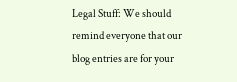Legal Stuff: We should remind everyone that our blog entries are for your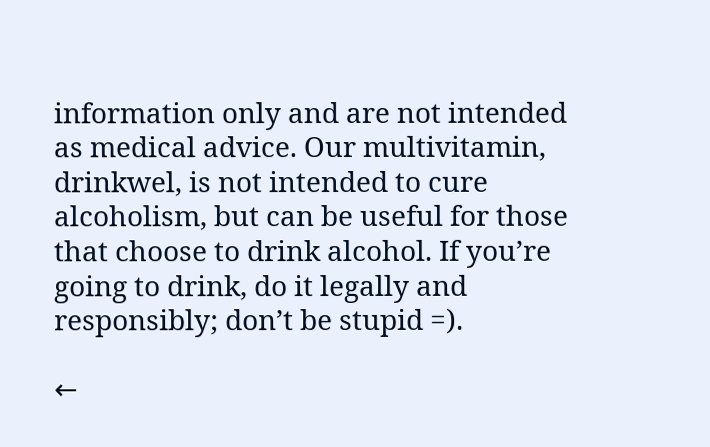information only and are not intended as medical advice. Our multivitamin, drinkwel, is not intended to cure alcoholism, but can be useful for those that choose to drink alcohol. If you’re going to drink, do it legally and responsibly; don’t be stupid =).

←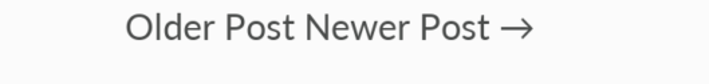Older Post Newer Post →